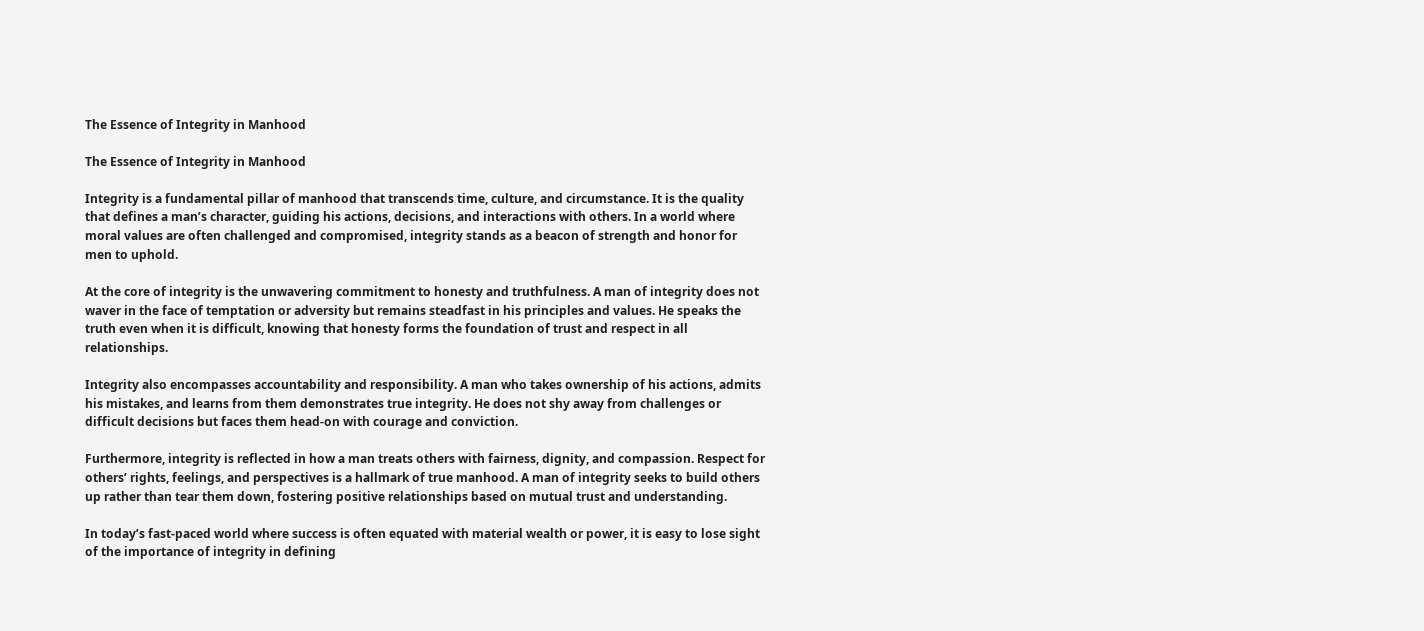The Essence of Integrity in Manhood

The Essence of Integrity in Manhood

Integrity is a fundamental pillar of manhood that transcends time, culture, and circumstance. It is the quality that defines a man’s character, guiding his actions, decisions, and interactions with others. In a world where moral values are often challenged and compromised, integrity stands as a beacon of strength and honor for men to uphold.

At the core of integrity is the unwavering commitment to honesty and truthfulness. A man of integrity does not waver in the face of temptation or adversity but remains steadfast in his principles and values. He speaks the truth even when it is difficult, knowing that honesty forms the foundation of trust and respect in all relationships.

Integrity also encompasses accountability and responsibility. A man who takes ownership of his actions, admits his mistakes, and learns from them demonstrates true integrity. He does not shy away from challenges or difficult decisions but faces them head-on with courage and conviction.

Furthermore, integrity is reflected in how a man treats others with fairness, dignity, and compassion. Respect for others’ rights, feelings, and perspectives is a hallmark of true manhood. A man of integrity seeks to build others up rather than tear them down, fostering positive relationships based on mutual trust and understanding.

In today’s fast-paced world where success is often equated with material wealth or power, it is easy to lose sight of the importance of integrity in defining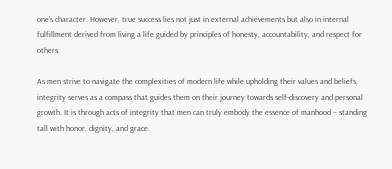one’s character. However, true success lies not just in external achievements but also in internal fulfillment derived from living a life guided by principles of honesty, accountability, and respect for others.

As men strive to navigate the complexities of modern life while upholding their values and beliefs, integrity serves as a compass that guides them on their journey towards self-discovery and personal growth. It is through acts of integrity that men can truly embody the essence of manhood – standing tall with honor, dignity, and grace.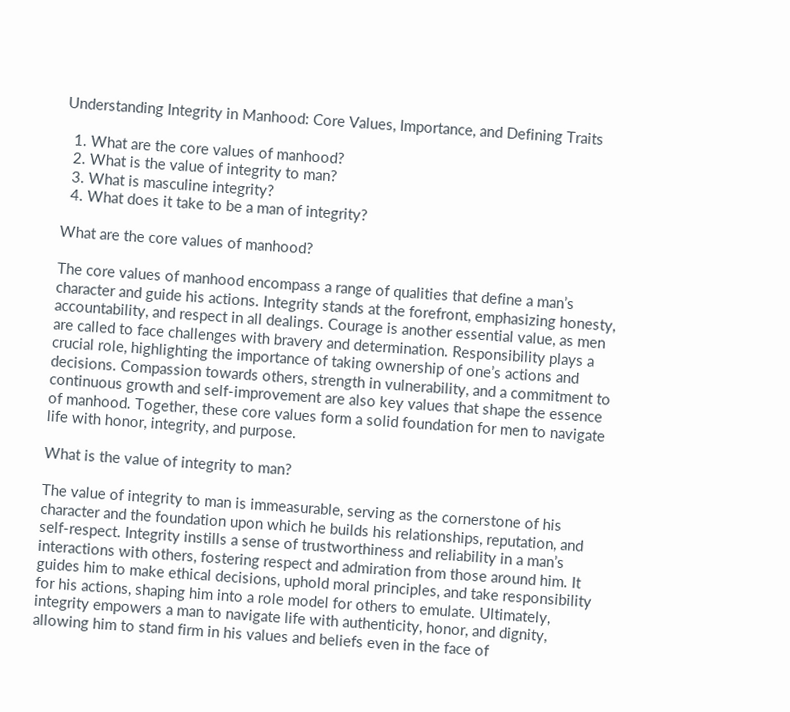Understanding Integrity in Manhood: Core Values, Importance, and Defining Traits

  1. What are the core values of manhood?
  2. What is the value of integrity to man?
  3. What is masculine integrity?
  4. What does it take to be a man of integrity?

What are the core values of manhood?

The core values of manhood encompass a range of qualities that define a man’s character and guide his actions. Integrity stands at the forefront, emphasizing honesty, accountability, and respect in all dealings. Courage is another essential value, as men are called to face challenges with bravery and determination. Responsibility plays a crucial role, highlighting the importance of taking ownership of one’s actions and decisions. Compassion towards others, strength in vulnerability, and a commitment to continuous growth and self-improvement are also key values that shape the essence of manhood. Together, these core values form a solid foundation for men to navigate life with honor, integrity, and purpose.

What is the value of integrity to man?

The value of integrity to man is immeasurable, serving as the cornerstone of his character and the foundation upon which he builds his relationships, reputation, and self-respect. Integrity instills a sense of trustworthiness and reliability in a man’s interactions with others, fostering respect and admiration from those around him. It guides him to make ethical decisions, uphold moral principles, and take responsibility for his actions, shaping him into a role model for others to emulate. Ultimately, integrity empowers a man to navigate life with authenticity, honor, and dignity, allowing him to stand firm in his values and beliefs even in the face of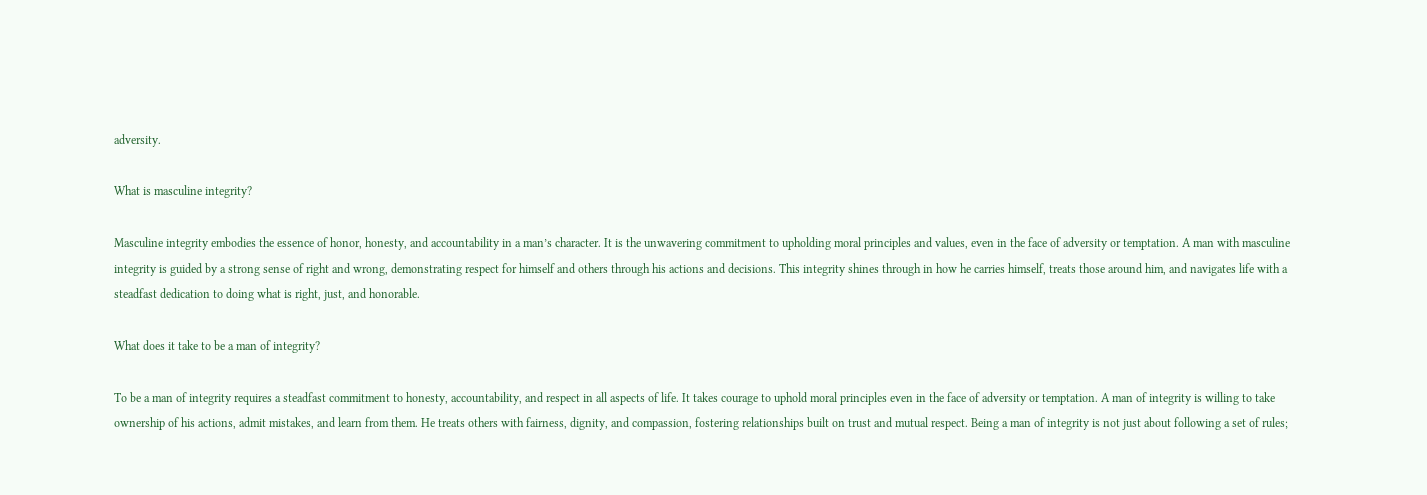adversity.

What is masculine integrity?

Masculine integrity embodies the essence of honor, honesty, and accountability in a man’s character. It is the unwavering commitment to upholding moral principles and values, even in the face of adversity or temptation. A man with masculine integrity is guided by a strong sense of right and wrong, demonstrating respect for himself and others through his actions and decisions. This integrity shines through in how he carries himself, treats those around him, and navigates life with a steadfast dedication to doing what is right, just, and honorable.

What does it take to be a man of integrity?

To be a man of integrity requires a steadfast commitment to honesty, accountability, and respect in all aspects of life. It takes courage to uphold moral principles even in the face of adversity or temptation. A man of integrity is willing to take ownership of his actions, admit mistakes, and learn from them. He treats others with fairness, dignity, and compassion, fostering relationships built on trust and mutual respect. Being a man of integrity is not just about following a set of rules;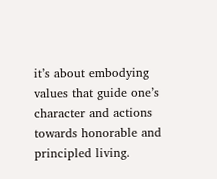it’s about embodying values that guide one’s character and actions towards honorable and principled living.